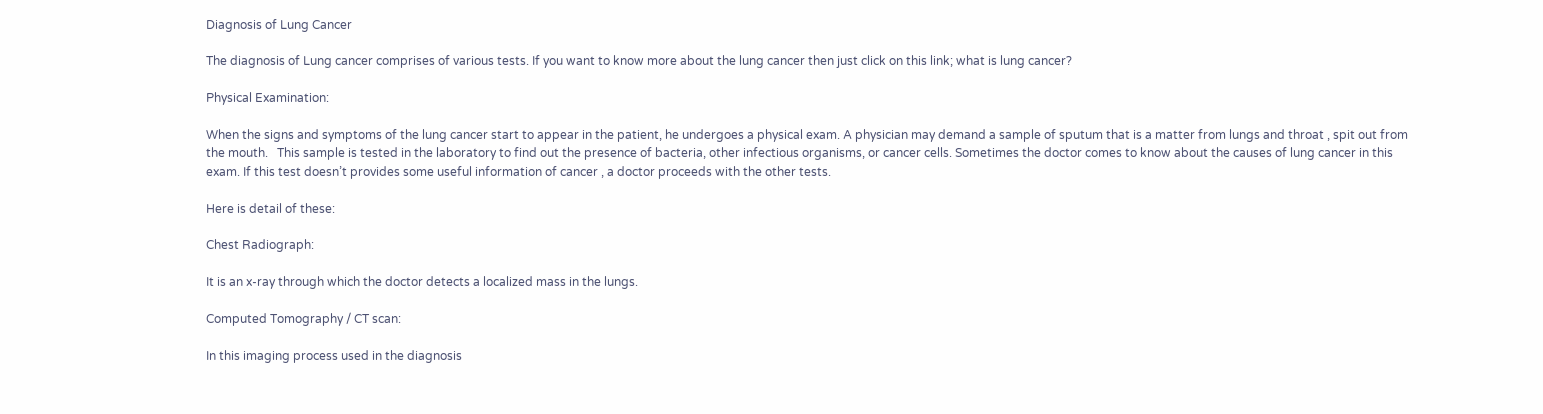Diagnosis of Lung Cancer

The diagnosis of Lung cancer comprises of various tests. If you want to know more about the lung cancer then just click on this link; what is lung cancer?

Physical Examination:

When the signs and symptoms of the lung cancer start to appear in the patient, he undergoes a physical exam. A physician may demand a sample of sputum that is a matter from lungs and throat , spit out from the mouth.   This sample is tested in the laboratory to find out the presence of bacteria, other infectious organisms, or cancer cells. Sometimes the doctor comes to know about the causes of lung cancer in this exam. If this test doesn’t provides some useful information of cancer , a doctor proceeds with the other tests.

Here is detail of these:

Chest Radiograph:

It is an x-ray through which the doctor detects a localized mass in the lungs.

Computed Tomography / CT scan:

In this imaging process used in the diagnosis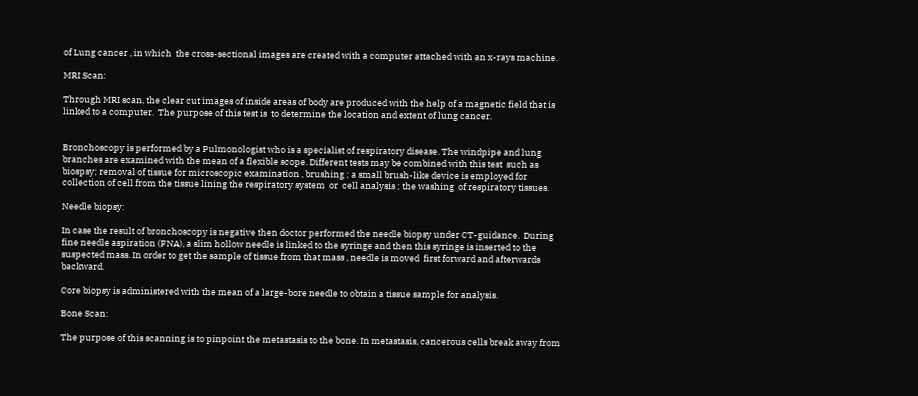of Lung cancer , in which  the cross-sectional images are created with a computer attached with an x-rays machine.

MRI Scan:

Through MRI scan, the clear cut images of inside areas of body are produced with the help of a magnetic field that is linked to a computer.  The purpose of this test is  to determine the location and extent of lung cancer.


Bronchoscopy is performed by a Pulmonologist who is a specialist of respiratory disease. The windpipe and lung branches are examined with the mean of a flexible scope. Different tests may be combined with this test  such as biospsy; removal of tissue for microscopic examination , brushing ; a small brush-like device is employed for collection of cell from the tissue lining the respiratory system  or  cell analysis ; the washing  of respiratory tissues.

Needle biopsy:

In case the result of bronchoscopy is negative then doctor performed the needle biopsy under CT-guidance.  During fine needle aspiration (FNA), a slim hollow needle is linked to the syringe and then this syringe is inserted to the suspected mass. In order to get the sample of tissue from that mass , needle is moved  first forward and afterwards backward.

Core biopsy is administered with the mean of a large-bore needle to obtain a tissue sample for analysis.

Bone Scan:

The purpose of this scanning is to pinpoint the metastasis to the bone. In metastasis, cancerous cells break away from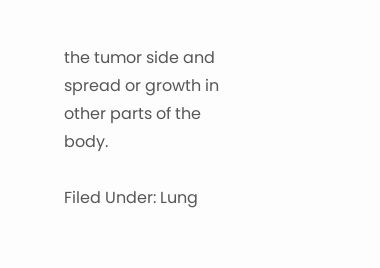the tumor side and spread or growth in other parts of the body.

Filed Under: Lung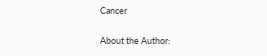Cancer

About the Author: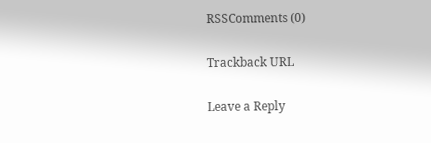RSSComments (0)

Trackback URL

Leave a Reply